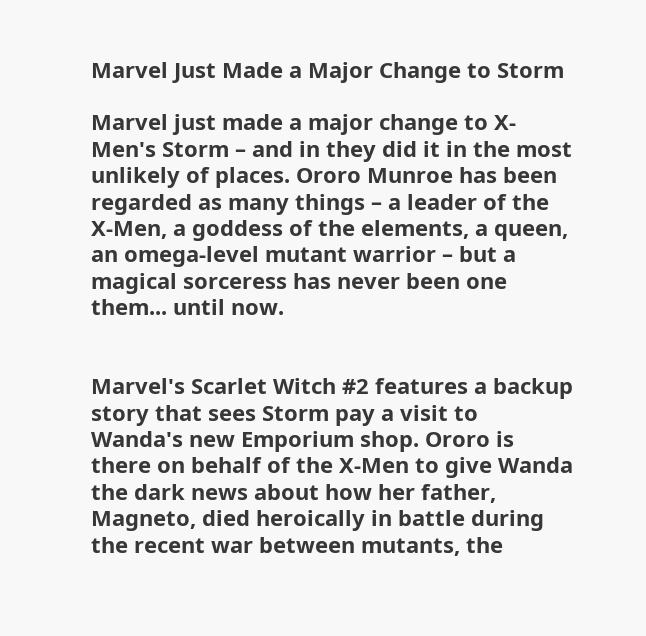Marvel Just Made a Major Change to Storm

Marvel just made a major change to X-Men's Storm – and in they did it in the most unlikely of places. Ororo Munroe has been regarded as many things – a leader of the X-Men, a goddess of the elements, a queen, an omega-level mutant warrior – but a magical sorceress has never been one them... until now.


Marvel's Scarlet Witch #2 features a backup story that sees Storm pay a visit to Wanda's new Emporium shop. Ororo is there on behalf of the X-Men to give Wanda the dark news about how her father, Magneto, died heroically in battle during the recent war between mutants, the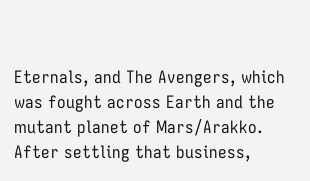Eternals, and The Avengers, which was fought across Earth and the mutant planet of Mars/Arakko. After settling that business,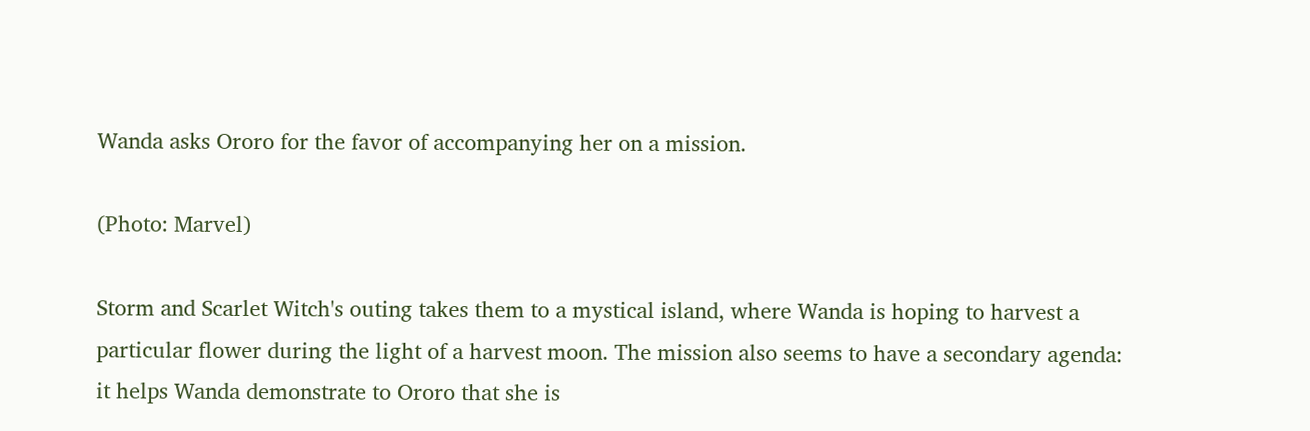Wanda asks Ororo for the favor of accompanying her on a mission.

(Photo: Marvel)

Storm and Scarlet Witch's outing takes them to a mystical island, where Wanda is hoping to harvest a particular flower during the light of a harvest moon. The mission also seems to have a secondary agenda: it helps Wanda demonstrate to Ororo that she is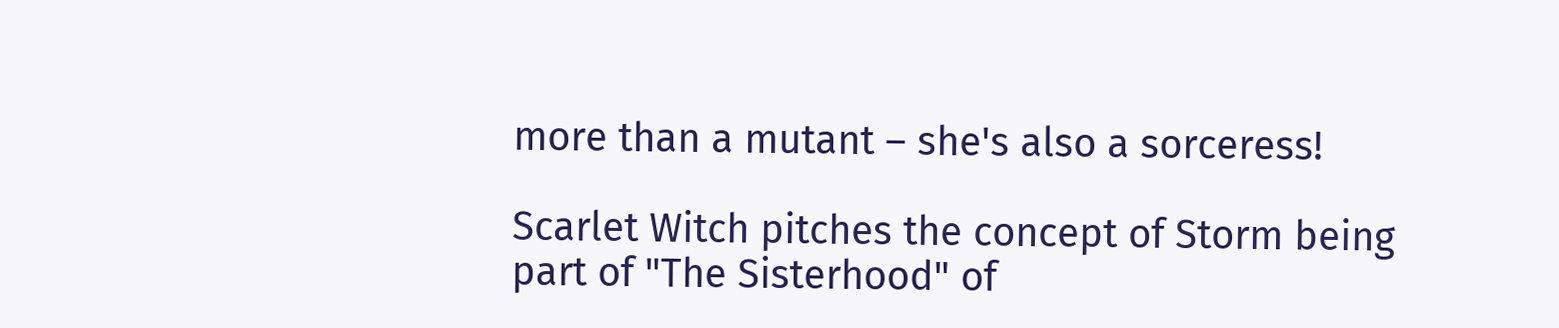more than a mutant – she's also a sorceress!

Scarlet Witch pitches the concept of Storm being part of "The Sisterhood" of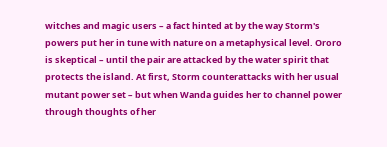witches and magic users – a fact hinted at by the way Storm's powers put her in tune with nature on a metaphysical level. Ororo is skeptical – until the pair are attacked by the water spirit that protects the island. At first, Storm counterattacks with her usual mutant power set – but when Wanda guides her to channel power through thoughts of her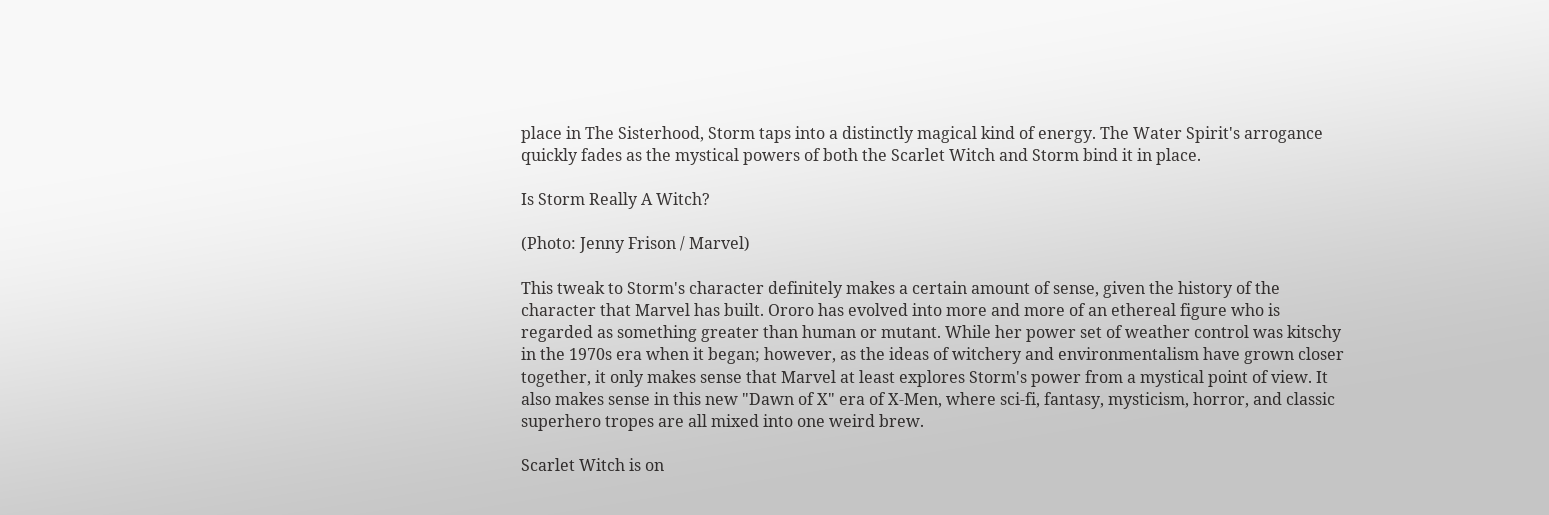place in The Sisterhood, Storm taps into a distinctly magical kind of energy. The Water Spirit's arrogance quickly fades as the mystical powers of both the Scarlet Witch and Storm bind it in place.

Is Storm Really A Witch?

(Photo: Jenny Frison / Marvel)

This tweak to Storm's character definitely makes a certain amount of sense, given the history of the character that Marvel has built. Ororo has evolved into more and more of an ethereal figure who is regarded as something greater than human or mutant. While her power set of weather control was kitschy in the 1970s era when it began; however, as the ideas of witchery and environmentalism have grown closer together, it only makes sense that Marvel at least explores Storm's power from a mystical point of view. It also makes sense in this new "Dawn of X" era of X-Men, where sci-fi, fantasy, mysticism, horror, and classic superhero tropes are all mixed into one weird brew.

Scarlet Witch is on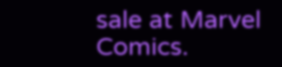sale at Marvel Comics.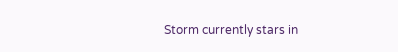Storm currently stars in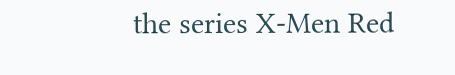the series X-Men Red